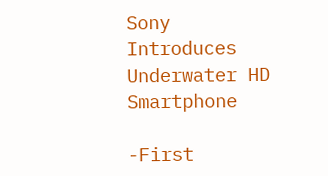Sony Introduces Underwater HD Smartphone

-First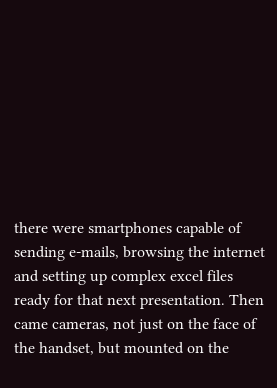there were smartphones capable of sending e-mails, browsing the internet and setting up complex excel files ready for that next presentation. Then came cameras, not just on the face of the handset, but mounted on the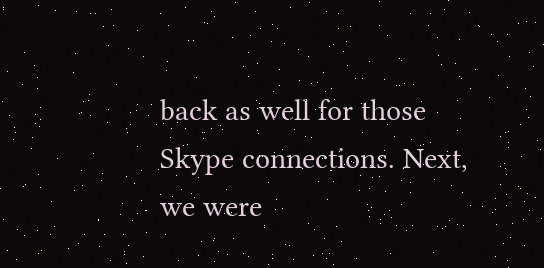back as well for those Skype connections. Next, we were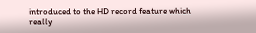introduced to the HD record feature which really